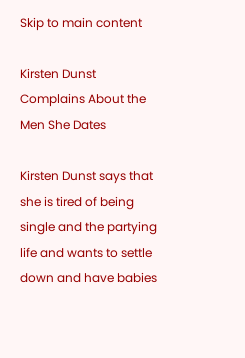Skip to main content

Kirsten Dunst Complains About the Men She Dates

Kirsten Dunst says that she is tired of being single and the partying life and wants to settle down and have babies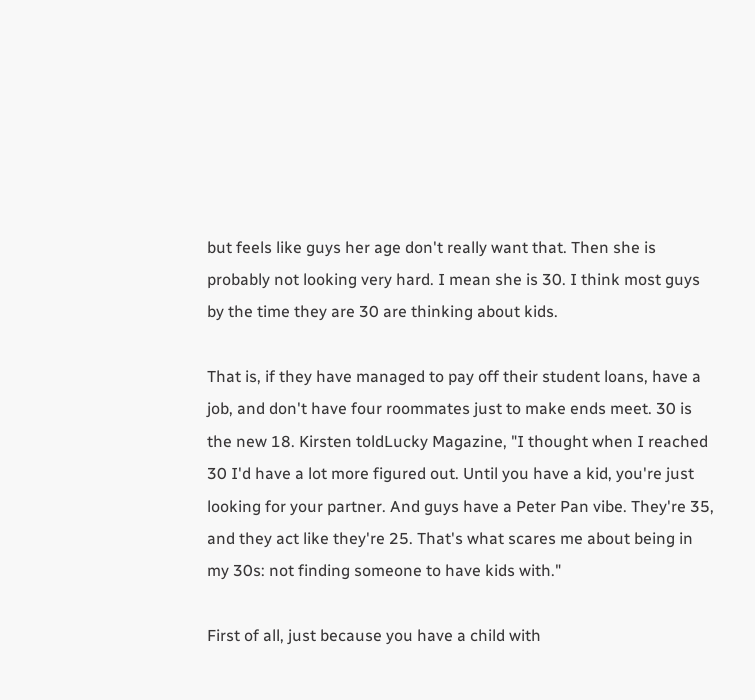but feels like guys her age don't really want that. Then she is probably not looking very hard. I mean she is 30. I think most guys by the time they are 30 are thinking about kids.

That is, if they have managed to pay off their student loans, have a job, and don't have four roommates just to make ends meet. 30 is the new 18. Kirsten toldLucky Magazine, "I thought when I reached 30 I'd have a lot more figured out. Until you have a kid, you're just looking for your partner. And guys have a Peter Pan vibe. They're 35, and they act like they're 25. That's what scares me about being in my 30s: not finding someone to have kids with."

First of all, just because you have a child with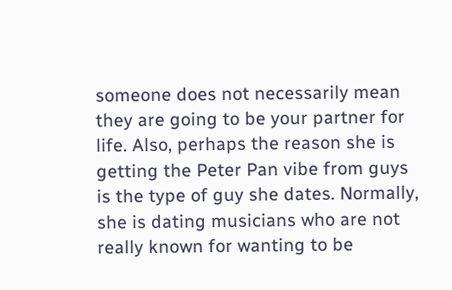someone does not necessarily mean they are going to be your partner for life. Also, perhaps the reason she is getting the Peter Pan vibe from guys is the type of guy she dates. Normally, she is dating musicians who are not really known for wanting to be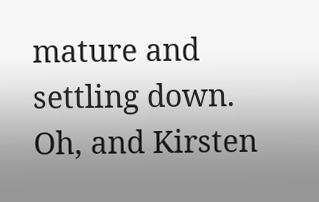mature and settling down. Oh, and Kirsten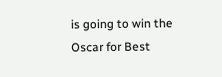is going to win the Oscar for Best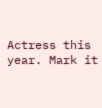Actress this year. Mark it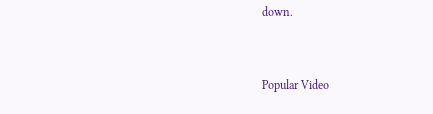down.


Popular Video